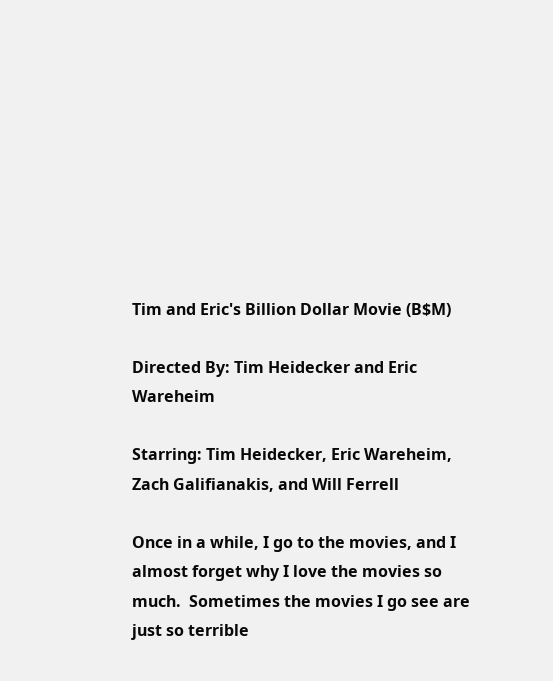Tim and Eric's Billion Dollar Movie (B$M)

Directed By: Tim Heidecker and Eric Wareheim

Starring: Tim Heidecker, Eric Wareheim, Zach Galifianakis, and Will Ferrell

Once in a while, I go to the movies, and I almost forget why I love the movies so much.  Sometimes the movies I go see are just so terrible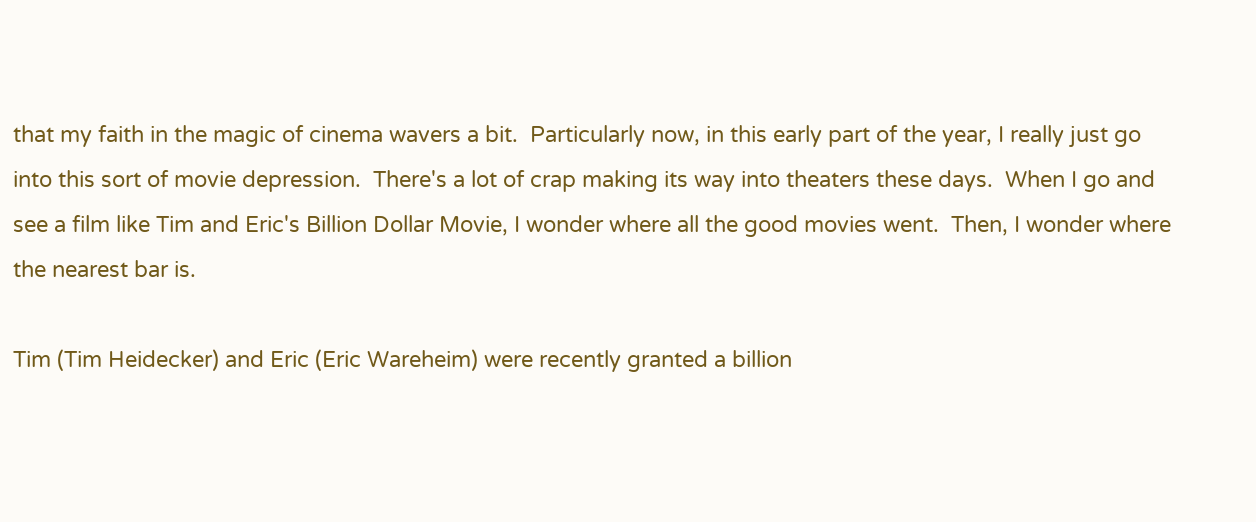that my faith in the magic of cinema wavers a bit.  Particularly now, in this early part of the year, I really just go into this sort of movie depression.  There's a lot of crap making its way into theaters these days.  When I go and see a film like Tim and Eric's Billion Dollar Movie, I wonder where all the good movies went.  Then, I wonder where the nearest bar is.

Tim (Tim Heidecker) and Eric (Eric Wareheim) were recently granted a billion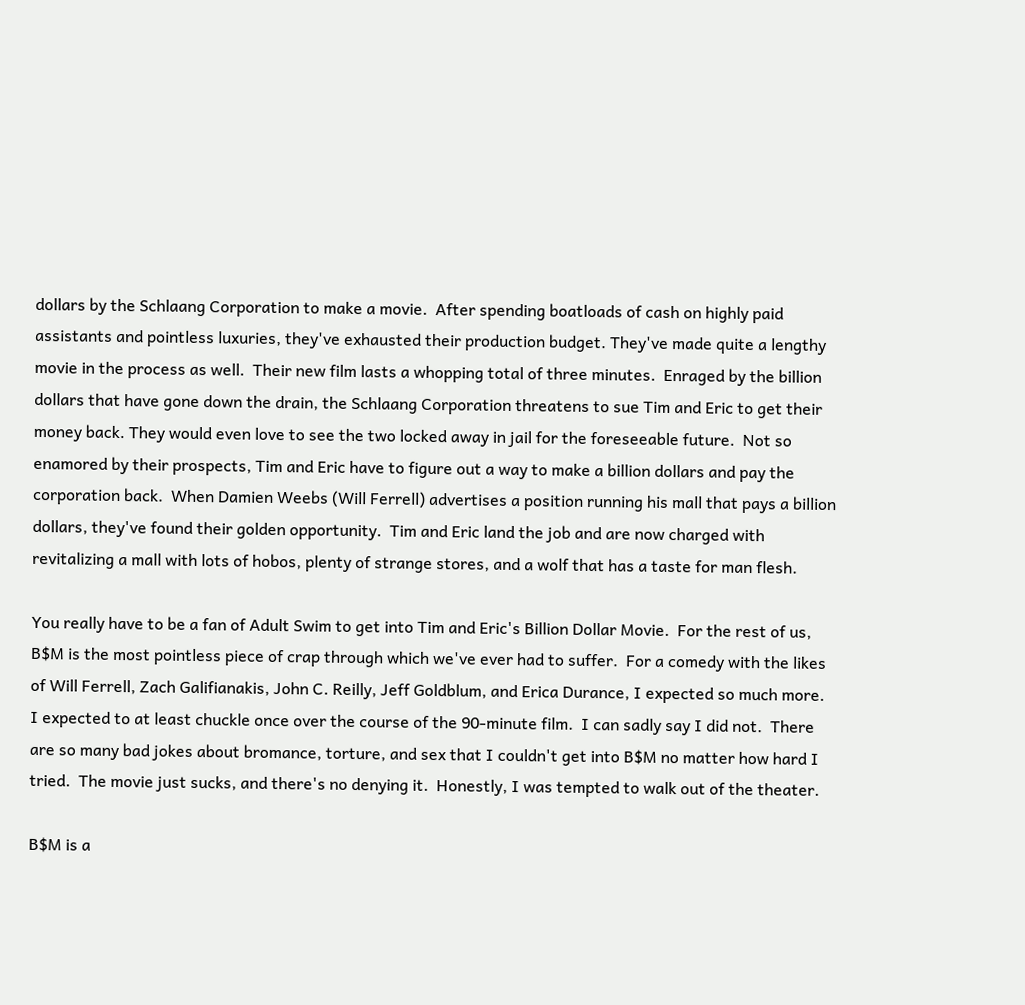dollars by the Schlaang Corporation to make a movie.  After spending boatloads of cash on highly paid assistants and pointless luxuries, they've exhausted their production budget. They've made quite a lengthy movie in the process as well.  Their new film lasts a whopping total of three minutes.  Enraged by the billion dollars that have gone down the drain, the Schlaang Corporation threatens to sue Tim and Eric to get their money back. They would even love to see the two locked away in jail for the foreseeable future.  Not so enamored by their prospects, Tim and Eric have to figure out a way to make a billion dollars and pay the corporation back.  When Damien Weebs (Will Ferrell) advertises a position running his mall that pays a billion dollars, they've found their golden opportunity.  Tim and Eric land the job and are now charged with revitalizing a mall with lots of hobos, plenty of strange stores, and a wolf that has a taste for man flesh.

You really have to be a fan of Adult Swim to get into Tim and Eric's Billion Dollar Movie.  For the rest of us, B$M is the most pointless piece of crap through which we've ever had to suffer.  For a comedy with the likes of Will Ferrell, Zach Galifianakis, John C. Reilly, Jeff Goldblum, and Erica Durance, I expected so much more.  I expected to at least chuckle once over the course of the 90-minute film.  I can sadly say I did not.  There are so many bad jokes about bromance, torture, and sex that I couldn't get into B$M no matter how hard I tried.  The movie just sucks, and there's no denying it.  Honestly, I was tempted to walk out of the theater.

B$M is a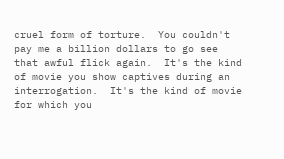cruel form of torture.  You couldn't pay me a billion dollars to go see that awful flick again.  It's the kind of movie you show captives during an interrogation.  It's the kind of movie for which you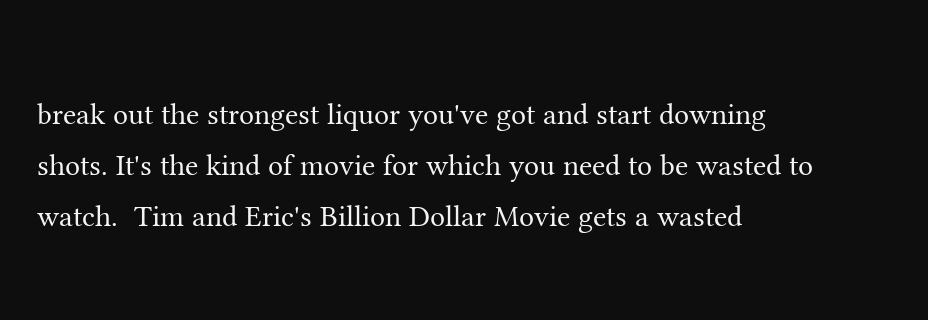break out the strongest liquor you've got and start downing shots. It's the kind of movie for which you need to be wasted to watch.  Tim and Eric's Billion Dollar Movie gets a wasted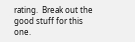rating.  Break out the good stuff for this one.